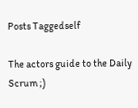Posts Taggedself

The actors guide to the Daily Scrum ;)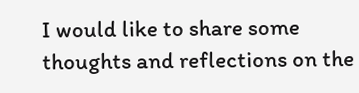I would like to share some thoughts and reflections on the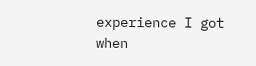experience I got when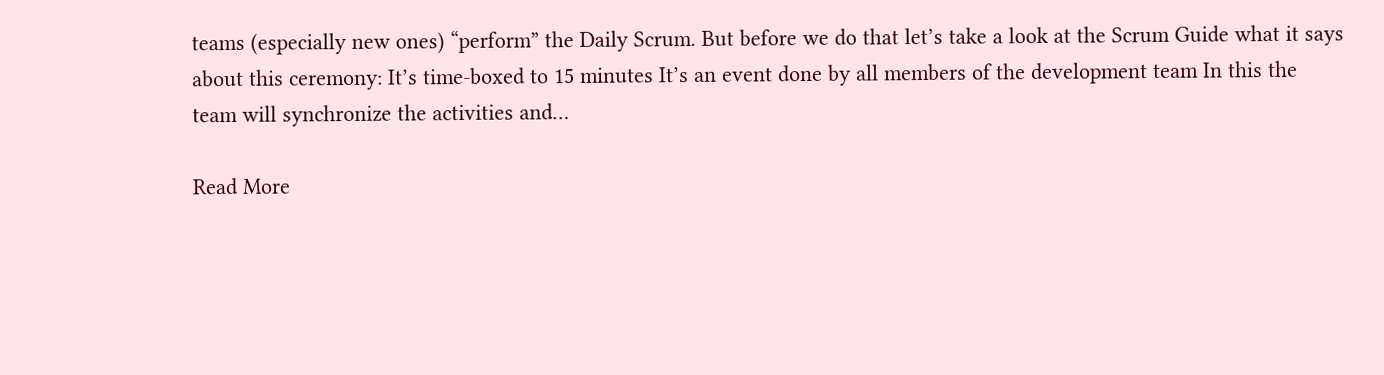teams (especially new ones) “perform” the Daily Scrum. But before we do that let’s take a look at the Scrum Guide what it says about this ceremony: It’s time-boxed to 15 minutes It’s an event done by all members of the development team In this the team will synchronize the activities and…

Read More